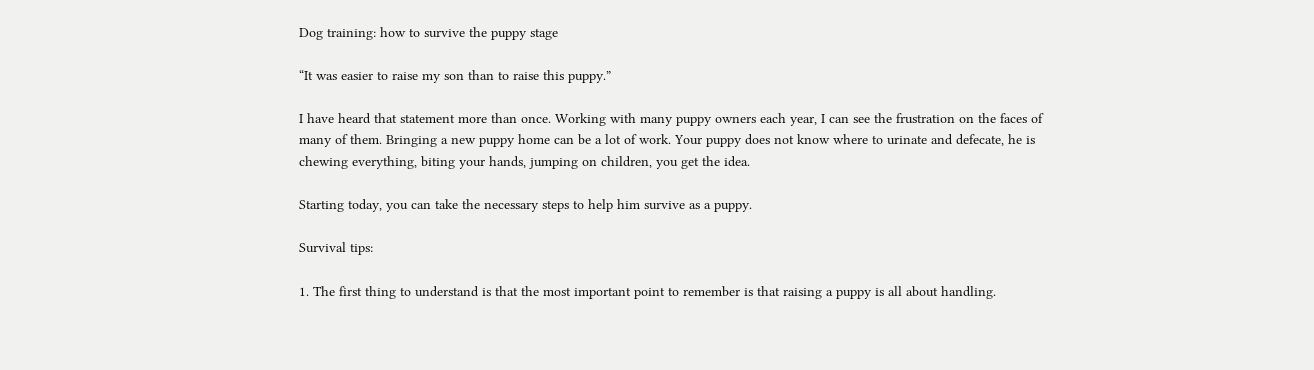Dog training: how to survive the puppy stage

“It was easier to raise my son than to raise this puppy.”

I have heard that statement more than once. Working with many puppy owners each year, I can see the frustration on the faces of many of them. Bringing a new puppy home can be a lot of work. Your puppy does not know where to urinate and defecate, he is chewing everything, biting your hands, jumping on children, you get the idea.

Starting today, you can take the necessary steps to help him survive as a puppy.

Survival tips:

1. The first thing to understand is that the most important point to remember is that raising a puppy is all about handling.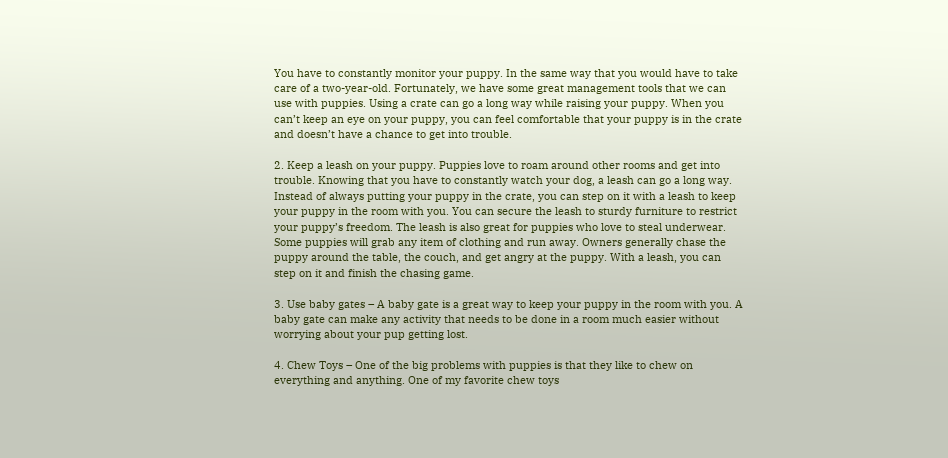You have to constantly monitor your puppy. In the same way that you would have to take care of a two-year-old. Fortunately, we have some great management tools that we can use with puppies. Using a crate can go a long way while raising your puppy. When you can’t keep an eye on your puppy, you can feel comfortable that your puppy is in the crate and doesn’t have a chance to get into trouble.

2. Keep a leash on your puppy. Puppies love to roam around other rooms and get into trouble. Knowing that you have to constantly watch your dog, a leash can go a long way. Instead of always putting your puppy in the crate, you can step on it with a leash to keep your puppy in the room with you. You can secure the leash to sturdy furniture to restrict your puppy’s freedom. The leash is also great for puppies who love to steal underwear. Some puppies will grab any item of clothing and run away. Owners generally chase the puppy around the table, the couch, and get angry at the puppy. With a leash, you can step on it and finish the chasing game.

3. Use baby gates – A baby gate is a great way to keep your puppy in the room with you. A baby gate can make any activity that needs to be done in a room much easier without worrying about your pup getting lost.

4. Chew Toys – One of the big problems with puppies is that they like to chew on everything and anything. One of my favorite chew toys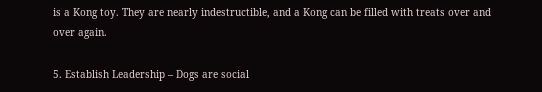is a Kong toy. They are nearly indestructible, and a Kong can be filled with treats over and over again.

5. Establish Leadership – Dogs are social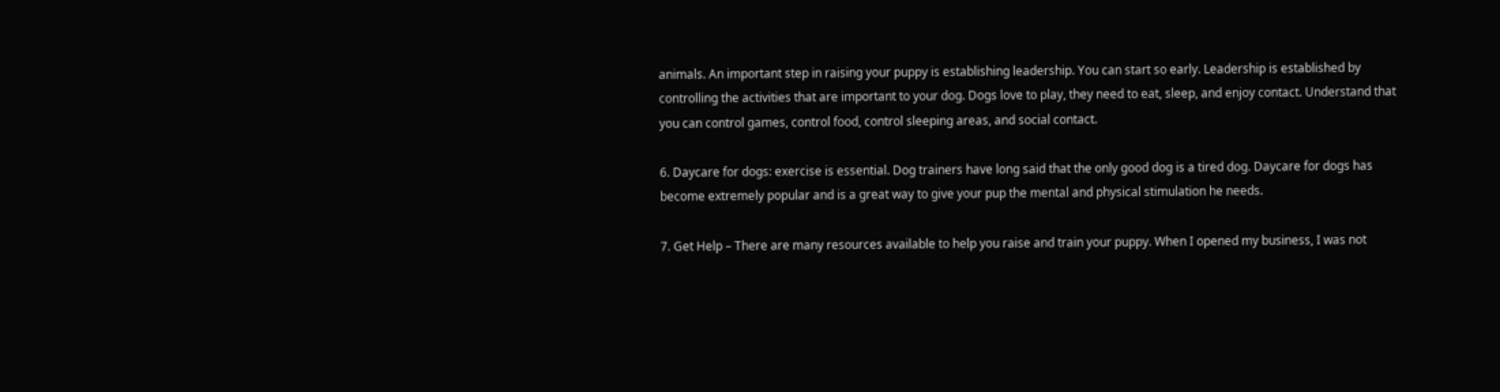animals. An important step in raising your puppy is establishing leadership. You can start so early. Leadership is established by controlling the activities that are important to your dog. Dogs love to play, they need to eat, sleep, and enjoy contact. Understand that you can control games, control food, control sleeping areas, and social contact.

6. Daycare for dogs: exercise is essential. Dog trainers have long said that the only good dog is a tired dog. Daycare for dogs has become extremely popular and is a great way to give your pup the mental and physical stimulation he needs.

7. Get Help – There are many resources available to help you raise and train your puppy. When I opened my business, I was not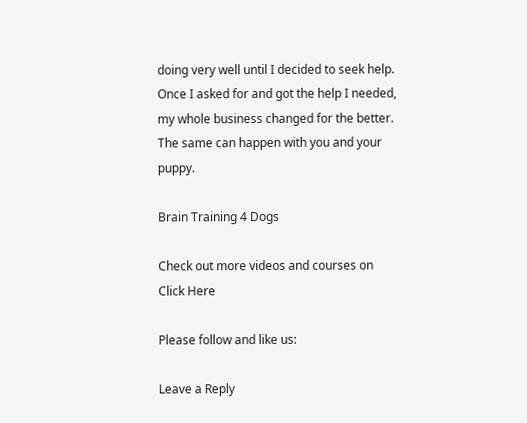doing very well until I decided to seek help. Once I asked for and got the help I needed, my whole business changed for the better. The same can happen with you and your puppy.

Brain Training 4 Dogs

Check out more videos and courses on
Click Here

Please follow and like us:

Leave a Reply